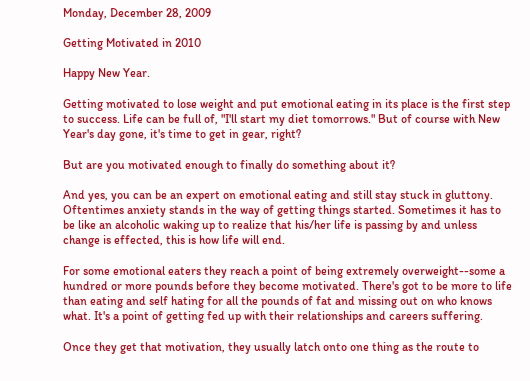Monday, December 28, 2009

Getting Motivated in 2010

Happy New Year.

Getting motivated to lose weight and put emotional eating in its place is the first step to success. Life can be full of, "I'll start my diet tomorrows." But of course with New Year's day gone, it's time to get in gear, right?

But are you motivated enough to finally do something about it?

And yes, you can be an expert on emotional eating and still stay stuck in gluttony. Oftentimes anxiety stands in the way of getting things started. Sometimes it has to be like an alcoholic waking up to realize that his/her life is passing by and unless change is effected, this is how life will end.

For some emotional eaters they reach a point of being extremely overweight--some a hundred or more pounds before they become motivated. There's got to be more to life than eating and self hating for all the pounds of fat and missing out on who knows what. It's a point of getting fed up with their relationships and careers suffering.

Once they get that motivation, they usually latch onto one thing as the route to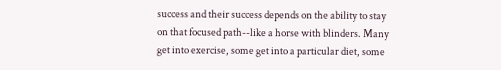success and their success depends on the ability to stay on that focused path--like a horse with blinders. Many get into exercise, some get into a particular diet, some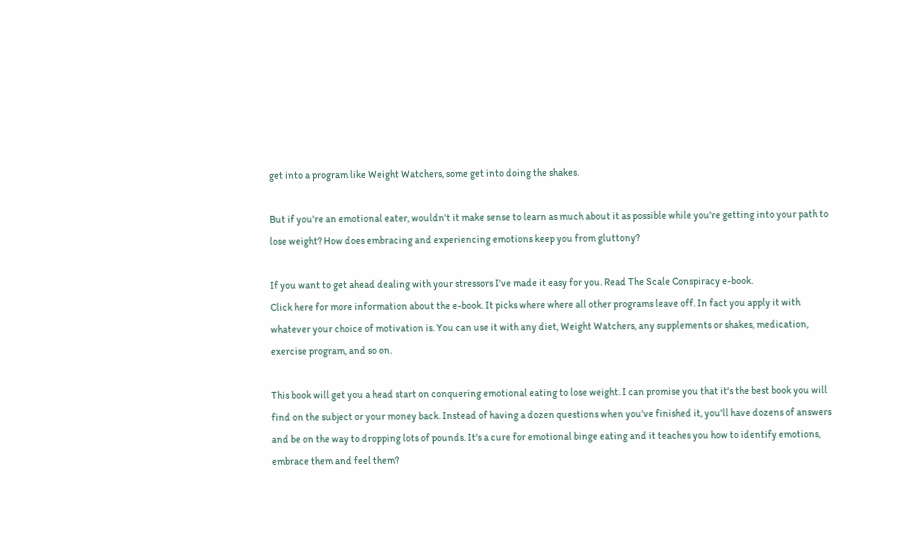get into a program like Weight Watchers, some get into doing the shakes.

But if you're an emotional eater, wouldn't it make sense to learn as much about it as possible while you're getting into your path to lose weight? How does embracing and experiencing emotions keep you from gluttony?

If you want to get ahead dealing with your stressors I've made it easy for you. Read The Scale Conspiracy e-book.
Click here for more information about the e-book. It picks where where all other programs leave off. In fact you apply it with whatever your choice of motivation is. You can use it with any diet, Weight Watchers, any supplements or shakes, medication, exercise program, and so on.

This book will get you a head start on conquering emotional eating to lose weight. I can promise you that it's the best book you will find on the subject or your money back. Instead of having a dozen questions when you've finished it, you'll have dozens of answers and be on the way to dropping lots of pounds. It's a cure for emotional binge eating and it teaches you how to identify emotions, embrace them and feel them?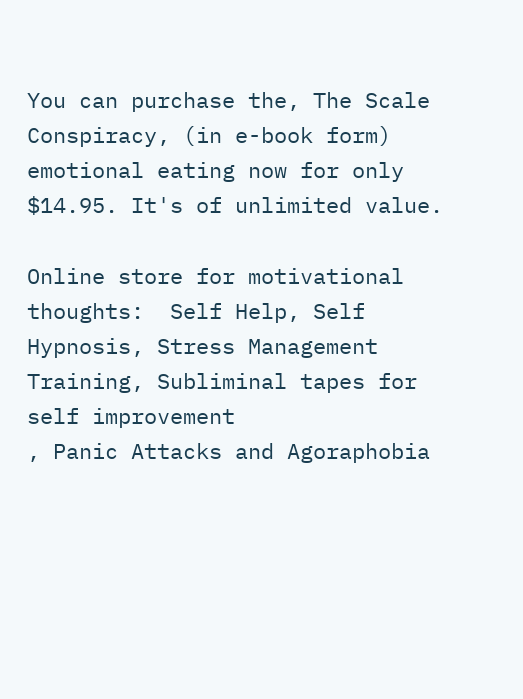You can purchase the, The Scale Conspiracy, (in e-book form) emotional eating now for only $14.95. It's of unlimited value.

Online store for motivational thoughts:  Self Help, Self Hypnosis, Stress Management Training, Subliminal tapes for self improvement
, Panic Attacks and Agoraphobia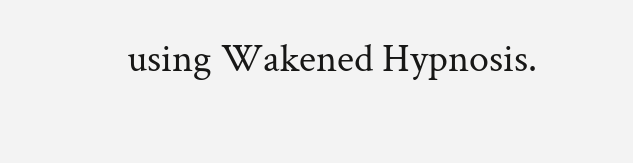using Wakened Hypnosis.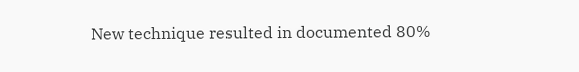New technique resulted in documented 80%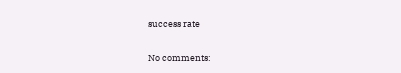success rate

No comments: